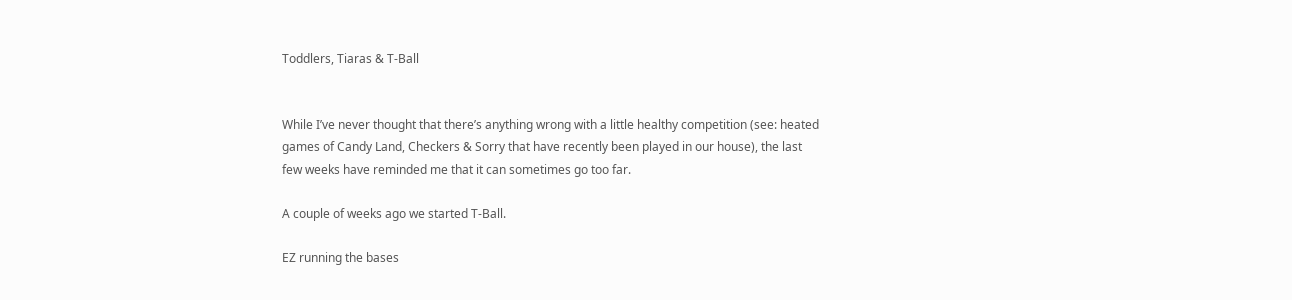Toddlers, Tiaras & T-Ball


While I’ve never thought that there’s anything wrong with a little healthy competition (see: heated games of Candy Land, Checkers & Sorry that have recently been played in our house), the last few weeks have reminded me that it can sometimes go too far.

A couple of weeks ago we started T-Ball.

EZ running the bases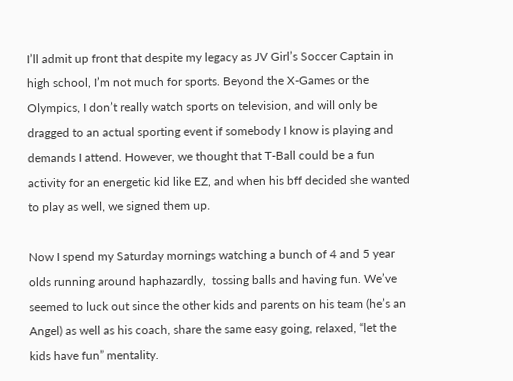I’ll admit up front that despite my legacy as JV Girl’s Soccer Captain in high school, I’m not much for sports. Beyond the X-Games or the Olympics, I don’t really watch sports on television, and will only be dragged to an actual sporting event if somebody I know is playing and demands I attend. However, we thought that T-Ball could be a fun activity for an energetic kid like EZ, and when his bff decided she wanted to play as well, we signed them up.

Now I spend my Saturday mornings watching a bunch of 4 and 5 year olds running around haphazardly,  tossing balls and having fun. We’ve seemed to luck out since the other kids and parents on his team (he’s an Angel) as well as his coach, share the same easy going, relaxed, “let the kids have fun” mentality.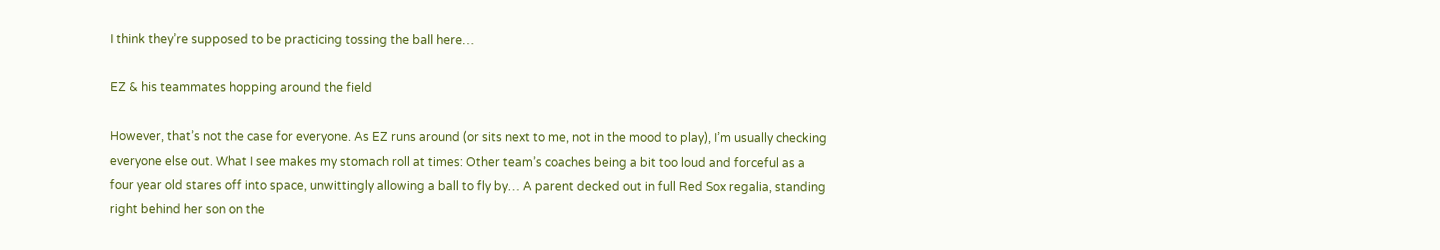I think they’re supposed to be practicing tossing the ball here…

EZ & his teammates hopping around the field

However, that’s not the case for everyone. As EZ runs around (or sits next to me, not in the mood to play), I’m usually checking everyone else out. What I see makes my stomach roll at times: Other team’s coaches being a bit too loud and forceful as a four year old stares off into space, unwittingly allowing a ball to fly by… A parent decked out in full Red Sox regalia, standing right behind her son on the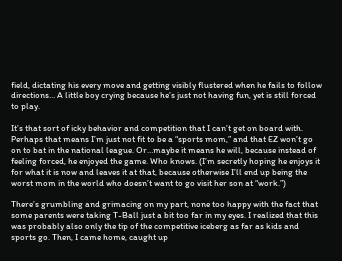field, dictating his every move and getting visibly flustered when he fails to follow directions… A little boy crying because he’s just not having fun, yet is still forced to play.

It’s that sort of icky behavior and competition that I can’t get on board with. Perhaps that means I’m just not fit to be a “sports mom,” and that EZ won’t go on to bat in the national league. Or…maybe it means he will, because instead of feeling forced, he enjoyed the game. Who knows. (I’m secretly hoping he enjoys it for what it is now and leaves it at that, because otherwise I’ll end up being the worst mom in the world who doesn’t want to go visit her son at “work.”)

There’s grumbling and grimacing on my part, none too happy with the fact that some parents were taking T-Ball just a bit too far in my eyes. I realized that this was probably also only the tip of the competitive iceberg as far as kids and sports go. Then, I came home, caught up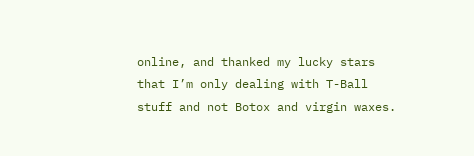online, and thanked my lucky stars that I’m only dealing with T-Ball stuff and not Botox and virgin waxes.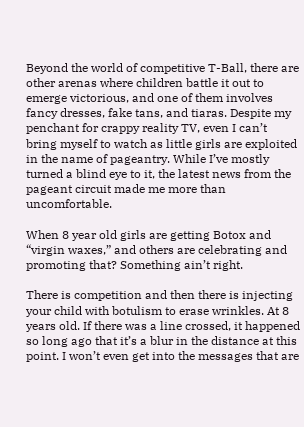Beyond the world of competitive T-Ball, there are other arenas where children battle it out to emerge victorious, and one of them involves fancy dresses, fake tans, and tiaras. Despite my penchant for crappy reality TV, even I can’t bring myself to watch as little girls are exploited in the name of pageantry. While I’ve mostly turned a blind eye to it, the latest news from the pageant circuit made me more than uncomfortable.

When 8 year old girls are getting Botox and “virgin waxes,” and others are celebrating and promoting that? Something ain’t right.

There is competition and then there is injecting your child with botulism to erase wrinkles. At 8 years old. If there was a line crossed, it happened so long ago that it’s a blur in the distance at this point. I won’t even get into the messages that are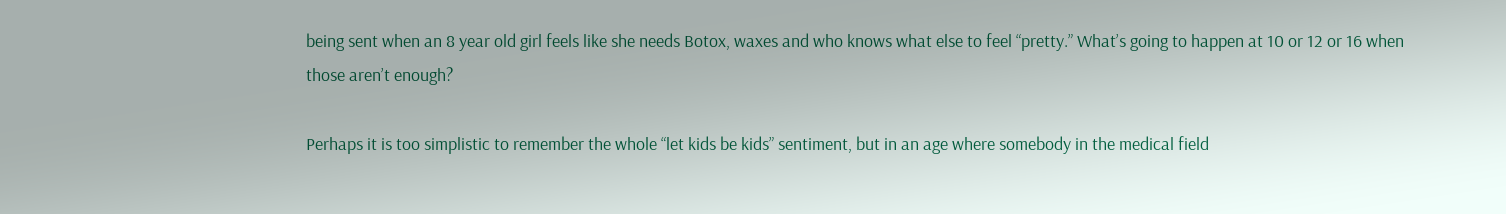being sent when an 8 year old girl feels like she needs Botox, waxes and who knows what else to feel “pretty.” What’s going to happen at 10 or 12 or 16 when those aren’t enough?

Perhaps it is too simplistic to remember the whole “let kids be kids” sentiment, but in an age where somebody in the medical field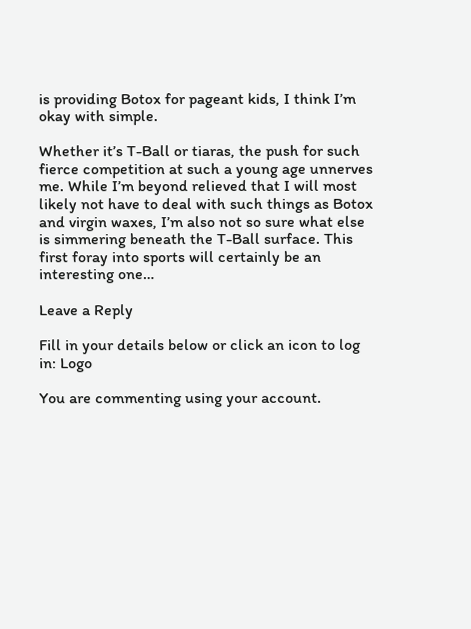is providing Botox for pageant kids, I think I’m okay with simple.

Whether it’s T-Ball or tiaras, the push for such fierce competition at such a young age unnerves me. While I’m beyond relieved that I will most likely not have to deal with such things as Botox and virgin waxes, I’m also not so sure what else is simmering beneath the T-Ball surface. This first foray into sports will certainly be an interesting one…

Leave a Reply

Fill in your details below or click an icon to log in: Logo

You are commenting using your account.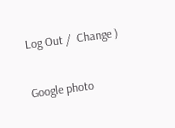Log Out /  Change )

Google photo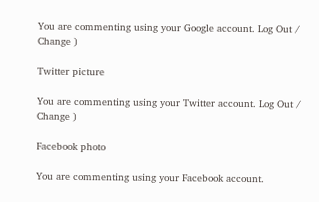You are commenting using your Google account. Log Out /  Change )

Twitter picture

You are commenting using your Twitter account. Log Out /  Change )

Facebook photo

You are commenting using your Facebook account.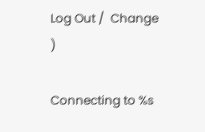Log Out /  Change )

Connecting to %s